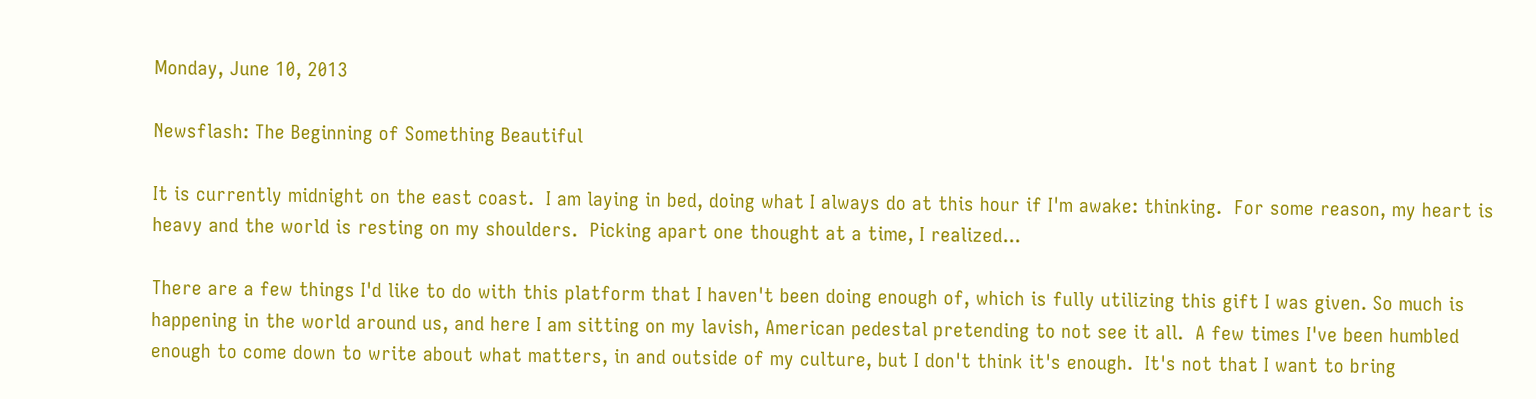Monday, June 10, 2013

Newsflash: The Beginning of Something Beautiful

It is currently midnight on the east coast.  I am laying in bed, doing what I always do at this hour if I'm awake: thinking.  For some reason, my heart is heavy and the world is resting on my shoulders.  Picking apart one thought at a time, I realized...

There are a few things I'd like to do with this platform that I haven't been doing enough of, which is fully utilizing this gift I was given. So much is happening in the world around us, and here I am sitting on my lavish, American pedestal pretending to not see it all.  A few times I've been humbled enough to come down to write about what matters, in and outside of my culture, but I don't think it's enough.  It's not that I want to bring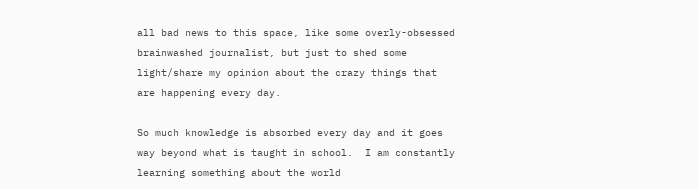all bad news to this space, like some overly-obsessed brainwashed journalist, but just to shed some light/share my opinion about the crazy things that are happening every day.

So much knowledge is absorbed every day and it goes way beyond what is taught in school.  I am constantly learning something about the world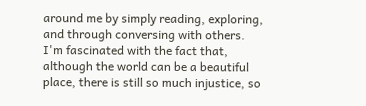around me by simply reading, exploring, and through conversing with others. I'm fascinated with the fact that, although the world can be a beautiful place, there is still so much injustice, so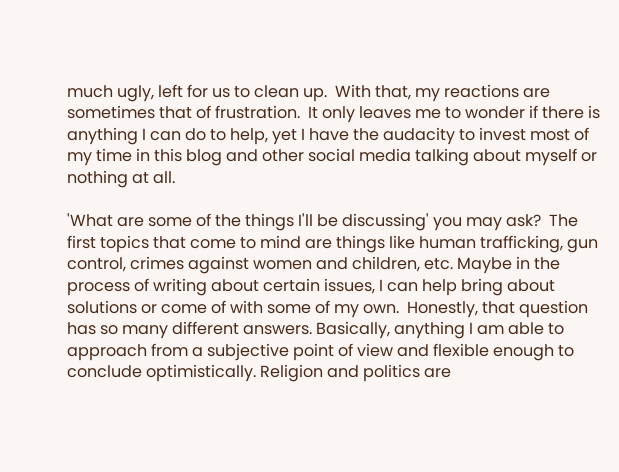much ugly, left for us to clean up.  With that, my reactions are sometimes that of frustration.  It only leaves me to wonder if there is anything I can do to help, yet I have the audacity to invest most of my time in this blog and other social media talking about myself or nothing at all.

'What are some of the things I'll be discussing' you may ask?  The first topics that come to mind are things like human trafficking, gun control, crimes against women and children, etc. Maybe in the process of writing about certain issues, I can help bring about solutions or come of with some of my own.  Honestly, that question has so many different answers. Basically, anything I am able to approach from a subjective point of view and flexible enough to conclude optimistically. Religion and politics are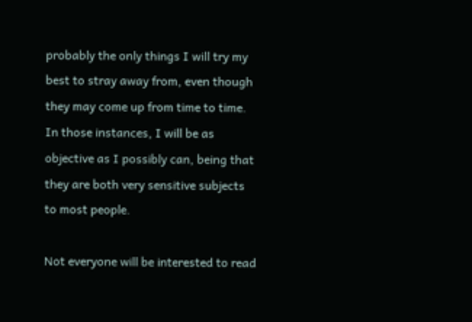probably the only things I will try my best to stray away from, even though they may come up from time to time. In those instances, I will be as objective as I possibly can, being that they are both very sensitive subjects to most people.

Not everyone will be interested to read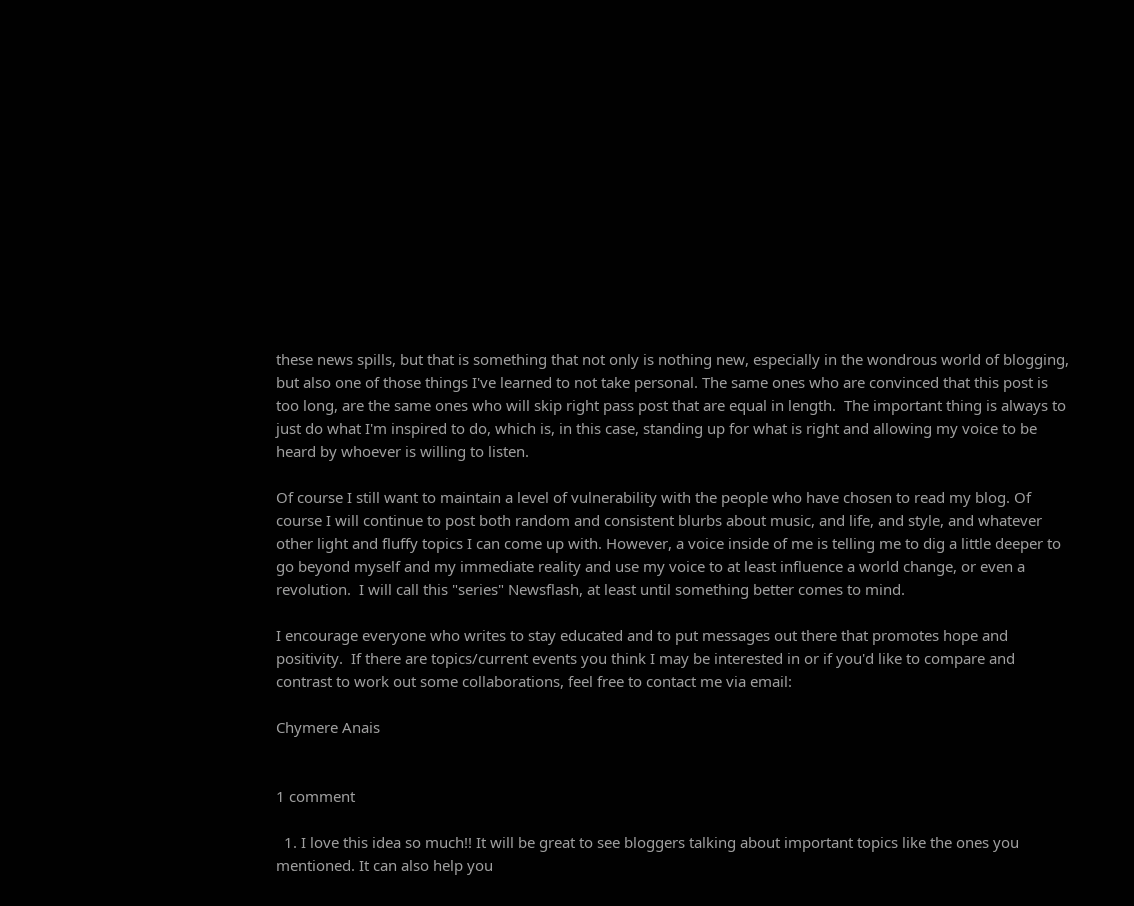these news spills, but that is something that not only is nothing new, especially in the wondrous world of blogging, but also one of those things I've learned to not take personal. The same ones who are convinced that this post is too long, are the same ones who will skip right pass post that are equal in length.  The important thing is always to just do what I'm inspired to do, which is, in this case, standing up for what is right and allowing my voice to be heard by whoever is willing to listen.

Of course I still want to maintain a level of vulnerability with the people who have chosen to read my blog. Of course I will continue to post both random and consistent blurbs about music, and life, and style, and whatever other light and fluffy topics I can come up with. However, a voice inside of me is telling me to dig a little deeper to go beyond myself and my immediate reality and use my voice to at least influence a world change, or even a revolution.  I will call this "series" Newsflash, at least until something better comes to mind.

I encourage everyone who writes to stay educated and to put messages out there that promotes hope and positivity.  If there are topics/current events you think I may be interested in or if you'd like to compare and contrast to work out some collaborations, feel free to contact me via email:

Chymere Anais


1 comment

  1. I love this idea so much!! It will be great to see bloggers talking about important topics like the ones you mentioned. It can also help you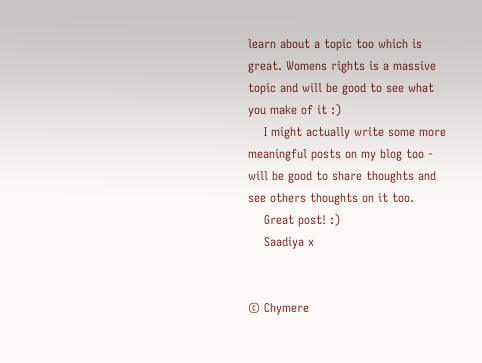learn about a topic too which is great. Womens rights is a massive topic and will be good to see what you make of it :)
    I might actually write some more meaningful posts on my blog too - will be good to share thoughts and see others thoughts on it too.
    Great post! :)
    Saadiya x


© Chymere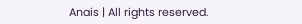Anais | All rights reserved.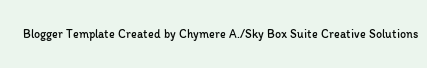Blogger Template Created by Chymere A./Sky Box Suite Creative Solutions